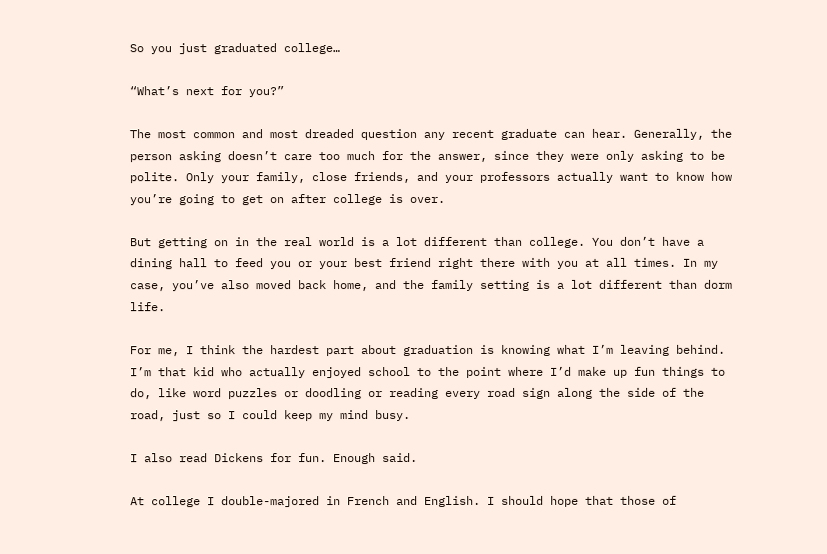So you just graduated college…

“What’s next for you?”

The most common and most dreaded question any recent graduate can hear. Generally, the person asking doesn’t care too much for the answer, since they were only asking to be polite. Only your family, close friends, and your professors actually want to know how you’re going to get on after college is over.

But getting on in the real world is a lot different than college. You don’t have a dining hall to feed you or your best friend right there with you at all times. In my case, you’ve also moved back home, and the family setting is a lot different than dorm life.

For me, I think the hardest part about graduation is knowing what I’m leaving behind. I’m that kid who actually enjoyed school to the point where I’d make up fun things to do, like word puzzles or doodling or reading every road sign along the side of the road, just so I could keep my mind busy.

I also read Dickens for fun. Enough said.

At college I double-majored in French and English. I should hope that those of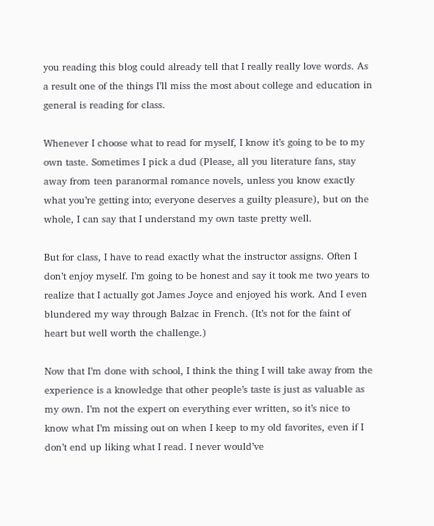you reading this blog could already tell that I really really love words. As a result one of the things I’ll miss the most about college and education in general is reading for class.

Whenever I choose what to read for myself, I know it’s going to be to my own taste. Sometimes I pick a dud (Please, all you literature fans, stay away from teen paranormal romance novels, unless you know exactly what you’re getting into; everyone deserves a guilty pleasure), but on the whole, I can say that I understand my own taste pretty well.

But for class, I have to read exactly what the instructor assigns. Often I don’t enjoy myself. I’m going to be honest and say it took me two years to realize that I actually got James Joyce and enjoyed his work. And I even blundered my way through Balzac in French. (It’s not for the faint of heart but well worth the challenge.)

Now that I’m done with school, I think the thing I will take away from the experience is a knowledge that other people’s taste is just as valuable as my own. I’m not the expert on everything ever written, so it’s nice to know what I’m missing out on when I keep to my old favorites, even if I don’t end up liking what I read. I never would’ve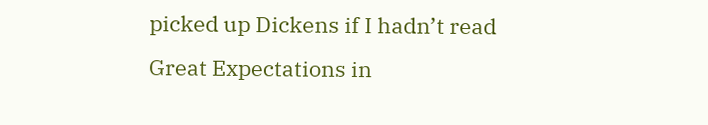picked up Dickens if I hadn’t read Great Expectations in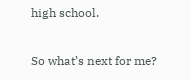high school.

So what’s next for me?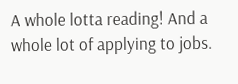A whole lotta reading! And a whole lot of applying to jobs.